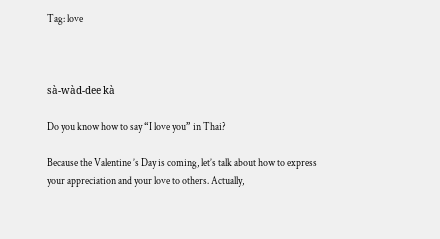Tag: love



sà-wàd-dee kà

Do you know how to say “I love you” in Thai?

Because the Valentine ’s Day is coming, let’s talk about how to express your appreciation and your love to others. Actually,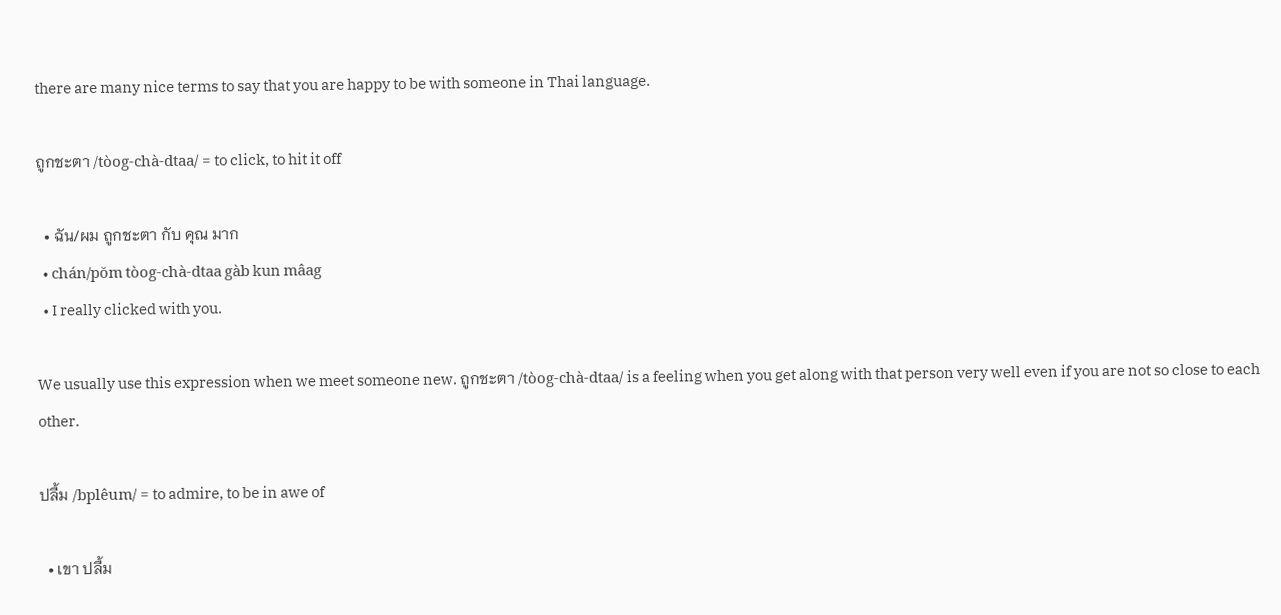there are many nice terms to say that you are happy to be with someone in Thai language.

ถูกชะตา /tòog-chà-dtaa/ = to click, to hit it off

  • ฉัน/ผม ถูกชะตา กับ คุณ มาก
  • chán/pŏm tòog-chà-dtaa gàb kun mâag
  • I really clicked with you.

We usually use this expression when we meet someone new. ถูกชะตา /tòog-chà-dtaa/ is a feeling when you get along with that person very well even if you are not so close to each other.

ปลื้ม /bplêum/ = to admire, to be in awe of

  • เขา ปลื้ม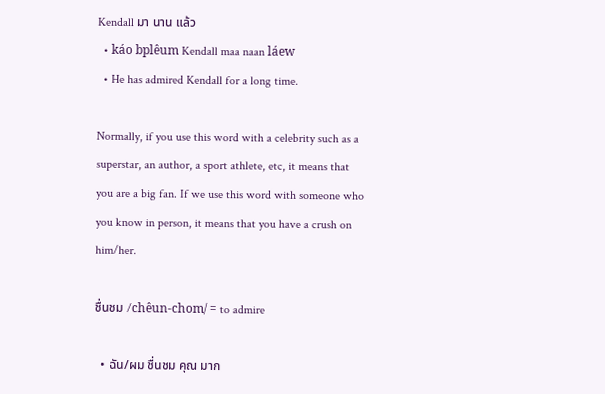Kendall มา นาน แล้ว
  • káo bplêum Kendall maa naan láew
  • He has admired Kendall for a long time.

Normally, if you use this word with a celebrity such as a superstar, an author, a sport athlete, etc, it means that you are a big fan. If we use this word with someone who you know in person, it means that you have a crush on him/her.

ชื่นชม /chêun-chom/ = to admire

  • ฉัน/ผม ชื่นชม คุณ มาก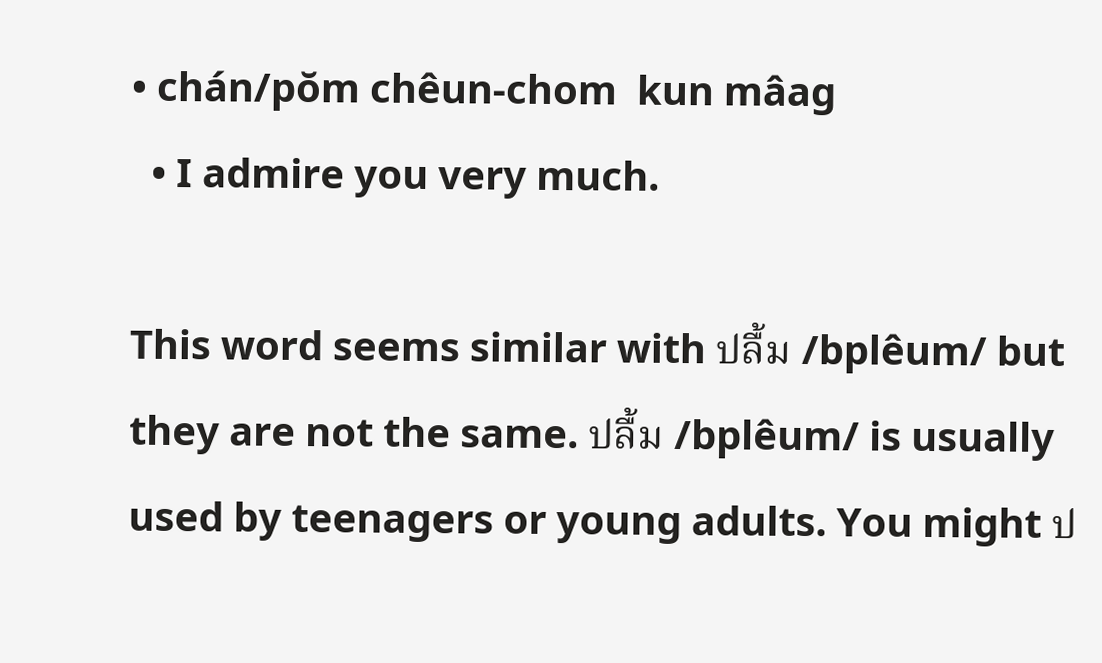• chán/pŏm chêun-chom  kun mâag
  • I admire you very much.

This word seems similar with ปลื้ม /bplêum/ but they are not the same. ปลื้ม /bplêum/ is usually used by teenagers or young adults. You might ป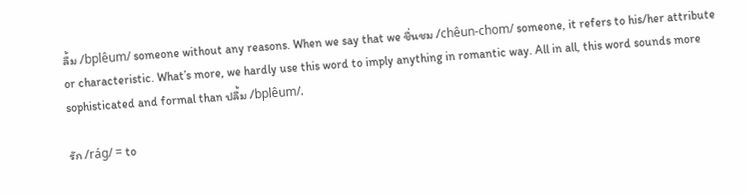ลื้ม /bplêum/ someone without any reasons. When we say that we ชื่นชม /chêun-chom/ someone, it refers to his/her attribute or characteristic. What’s more, we hardly use this word to imply anything in romantic way. All in all, this word sounds more sophisticated and formal than ปลื้ม /bplêum/.

รัก /rág/ = to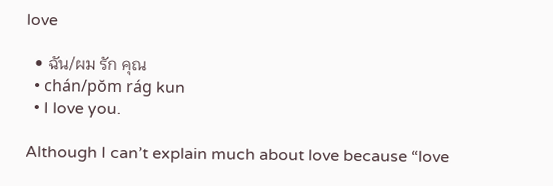love

  • ฉัน/ผม รัก คุณ
  • chán/pŏm rág kun
  • I love you.

Although I can’t explain much about love because “love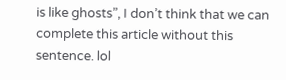is like ghosts”, I don’t think that we can complete this article without this sentence. lol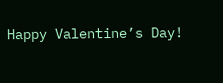Happy Valentine’s Day!